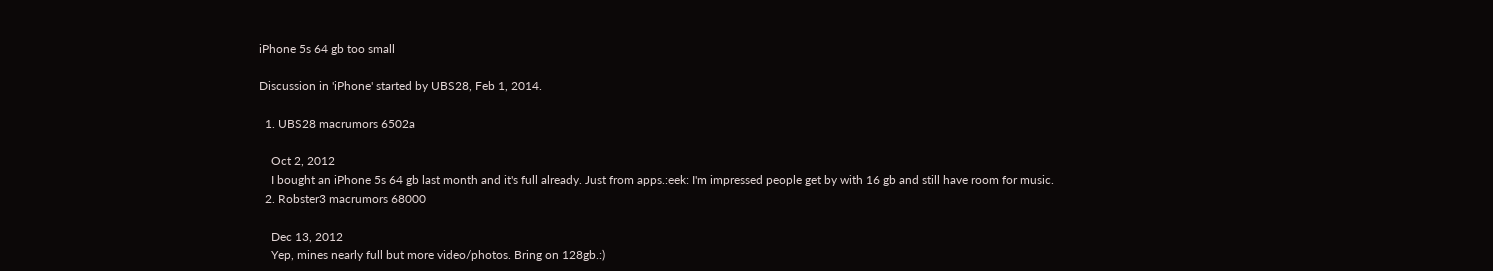iPhone 5s 64 gb too small

Discussion in 'iPhone' started by UBS28, Feb 1, 2014.

  1. UBS28 macrumors 6502a

    Oct 2, 2012
    I bought an iPhone 5s 64 gb last month and it's full already. Just from apps.:eek: I'm impressed people get by with 16 gb and still have room for music.
  2. Robster3 macrumors 68000

    Dec 13, 2012
    Yep, mines nearly full but more video/photos. Bring on 128gb.:)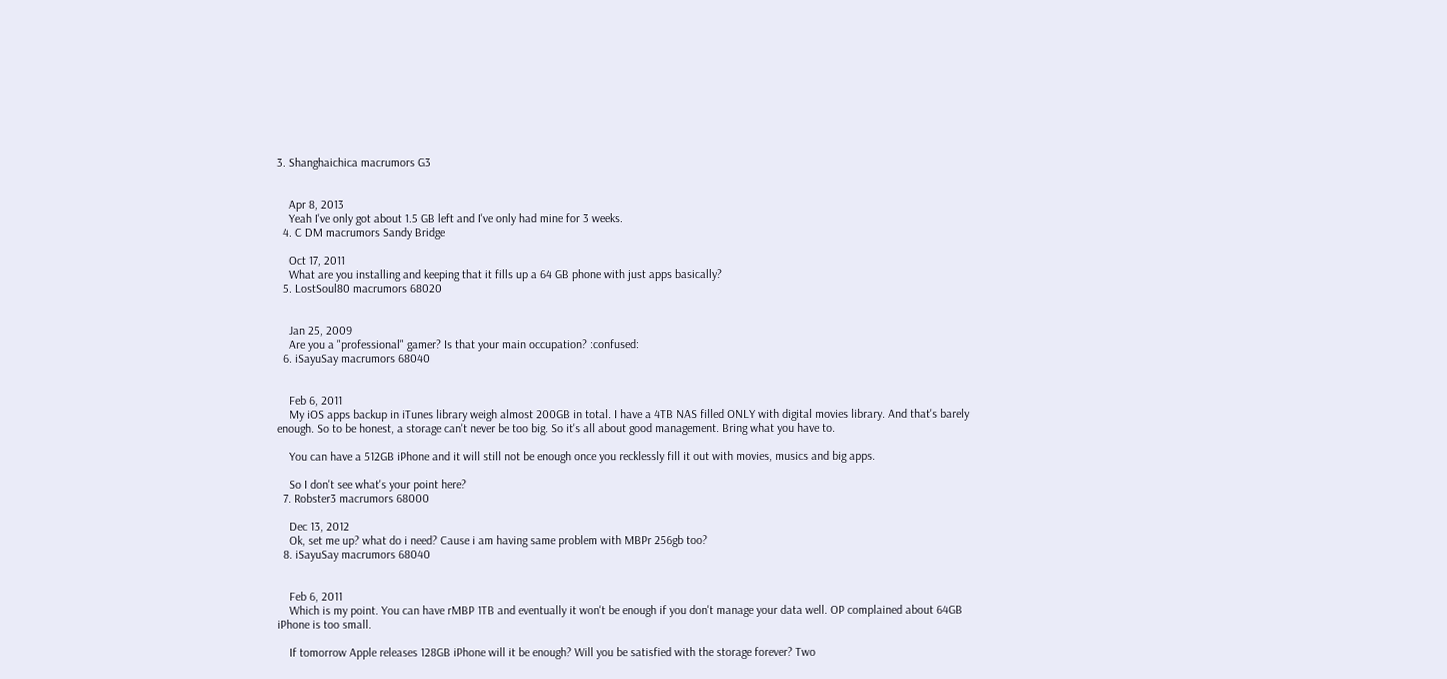3. Shanghaichica macrumors G3


    Apr 8, 2013
    Yeah I've only got about 1.5 GB left and I've only had mine for 3 weeks.
  4. C DM macrumors Sandy Bridge

    Oct 17, 2011
    What are you installing and keeping that it fills up a 64 GB phone with just apps basically?
  5. LostSoul80 macrumors 68020


    Jan 25, 2009
    Are you a "professional" gamer? Is that your main occupation? :confused:
  6. iSayuSay macrumors 68040


    Feb 6, 2011
    My iOS apps backup in iTunes library weigh almost 200GB in total. I have a 4TB NAS filled ONLY with digital movies library. And that's barely enough. So to be honest, a storage can't never be too big. So it's all about good management. Bring what you have to.

    You can have a 512GB iPhone and it will still not be enough once you recklessly fill it out with movies, musics and big apps.

    So I don't see what's your point here?
  7. Robster3 macrumors 68000

    Dec 13, 2012
    Ok, set me up? what do i need? Cause i am having same problem with MBPr 256gb too?
  8. iSayuSay macrumors 68040


    Feb 6, 2011
    Which is my point. You can have rMBP 1TB and eventually it won't be enough if you don't manage your data well. OP complained about 64GB iPhone is too small.

    If tomorrow Apple releases 128GB iPhone will it be enough? Will you be satisfied with the storage forever? Two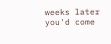weeks later you'd come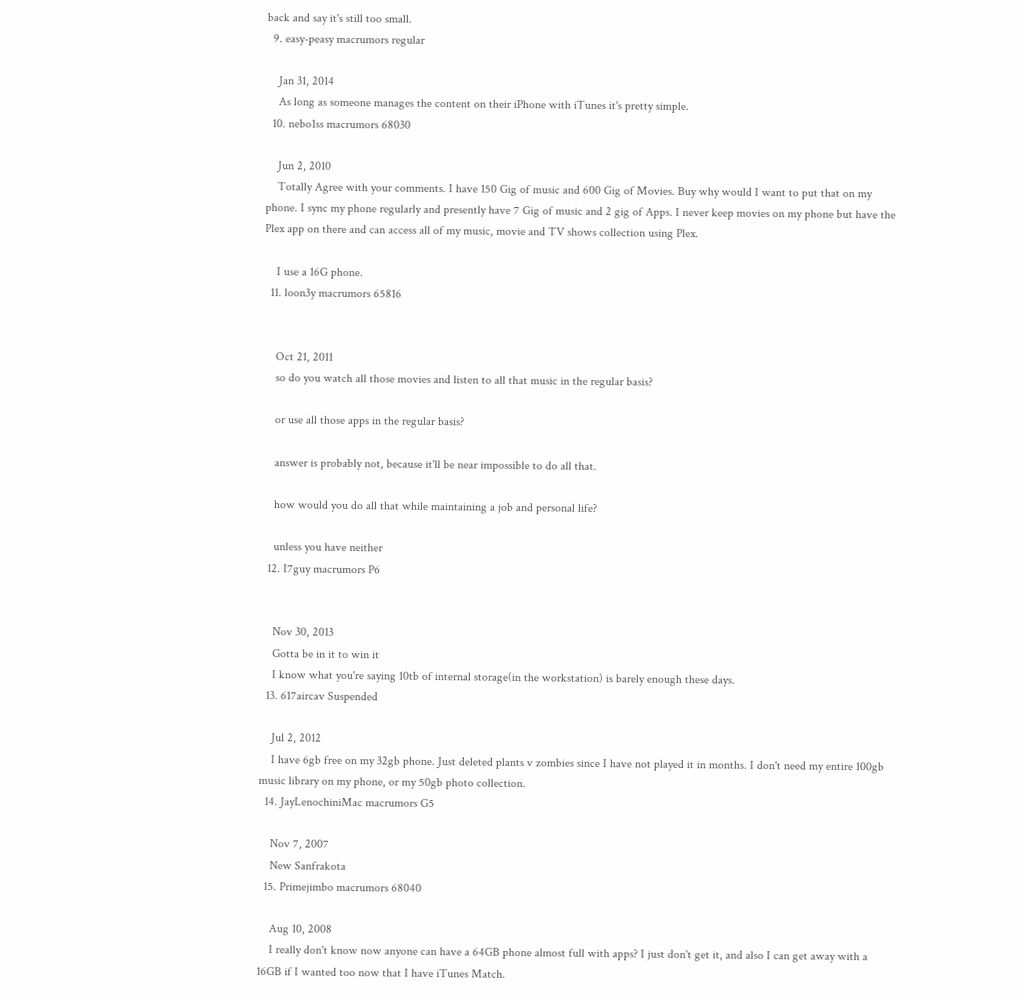back and say it's still too small.
  9. easy-peasy macrumors regular

    Jan 31, 2014
    As long as someone manages the content on their iPhone with iTunes it's pretty simple.
  10. nebo1ss macrumors 68030

    Jun 2, 2010
    Totally Agree with your comments. I have 150 Gig of music and 600 Gig of Movies. Buy why would I want to put that on my phone. I sync my phone regularly and presently have 7 Gig of music and 2 gig of Apps. I never keep movies on my phone but have the Plex app on there and can access all of my music, movie and TV shows collection using Plex.

    I use a 16G phone.
  11. loon3y macrumors 65816


    Oct 21, 2011
    so do you watch all those movies and listen to all that music in the regular basis?

    or use all those apps in the regular basis?

    answer is probably not, because it'll be near impossible to do all that.

    how would you do all that while maintaining a job and personal life?

    unless you have neither
  12. I7guy macrumors P6


    Nov 30, 2013
    Gotta be in it to win it
    I know what you're saying 10tb of internal storage(in the workstation) is barely enough these days.
  13. 617aircav Suspended

    Jul 2, 2012
    I have 6gb free on my 32gb phone. Just deleted plants v zombies since I have not played it in months. I don't need my entire 100gb music library on my phone, or my 50gb photo collection.
  14. JayLenochiniMac macrumors G5

    Nov 7, 2007
    New Sanfrakota
  15. Primejimbo macrumors 68040

    Aug 10, 2008
    I really don't know now anyone can have a 64GB phone almost full with apps? I just don't get it, and also I can get away with a 16GB if I wanted too now that I have iTunes Match.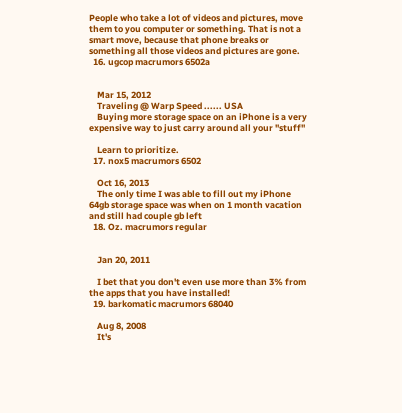People who take a lot of videos and pictures, move them to you computer or something. That is not a smart move, because that phone breaks or something all those videos and pictures are gone.
  16. ugcop macrumors 6502a


    Mar 15, 2012
    Traveling @ Warp Speed ...... USA
    Buying more storage space on an iPhone is a very expensive way to just carry around all your "stuff"

    Learn to prioritize.
  17. nox5 macrumors 6502

    Oct 16, 2013
    The only time I was able to fill out my iPhone 64gb storage space was when on 1 month vacation and still had couple gb left
  18. Oz. macrumors regular


    Jan 20, 2011

    I bet that you don't even use more than 3% from the apps that you have installed!
  19. barkomatic macrumors 68040

    Aug 8, 2008
    It's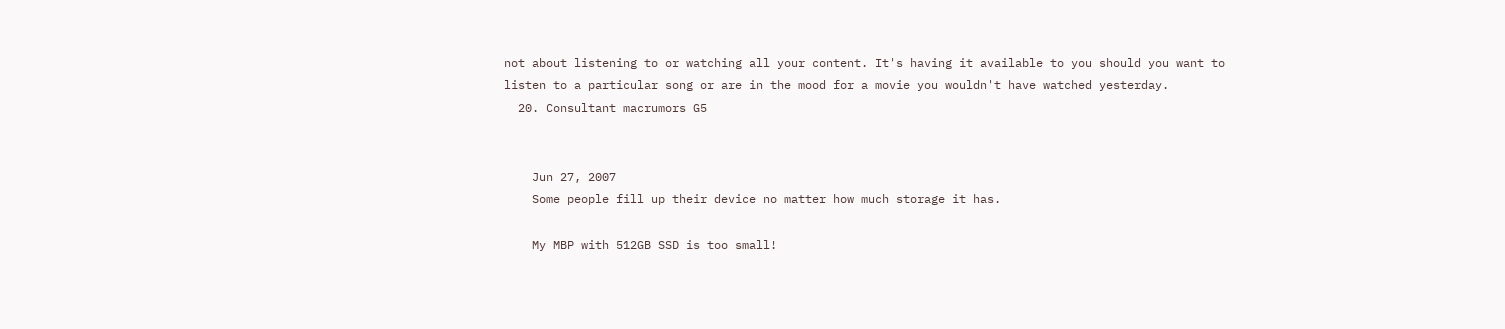not about listening to or watching all your content. It's having it available to you should you want to listen to a particular song or are in the mood for a movie you wouldn't have watched yesterday.
  20. Consultant macrumors G5


    Jun 27, 2007
    Some people fill up their device no matter how much storage it has.

    My MBP with 512GB SSD is too small!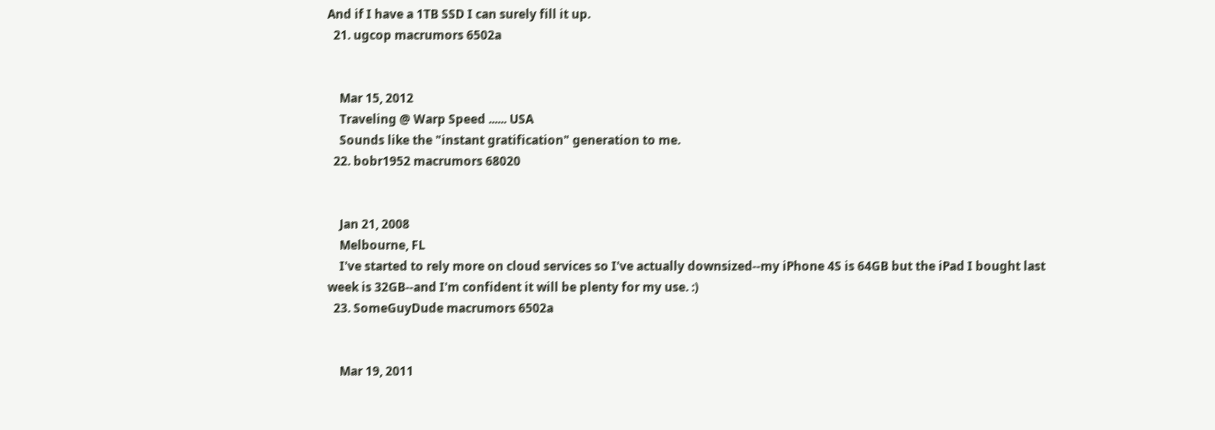And if I have a 1TB SSD I can surely fill it up.
  21. ugcop macrumors 6502a


    Mar 15, 2012
    Traveling @ Warp Speed ...... USA
    Sounds like the "instant gratification" generation to me.
  22. bobr1952 macrumors 68020


    Jan 21, 2008
    Melbourne, FL
    I've started to rely more on cloud services so I've actually downsized--my iPhone 4S is 64GB but the iPad I bought last week is 32GB--and I'm confident it will be plenty for my use. :)
  23. SomeGuyDude macrumors 6502a


    Mar 19, 2011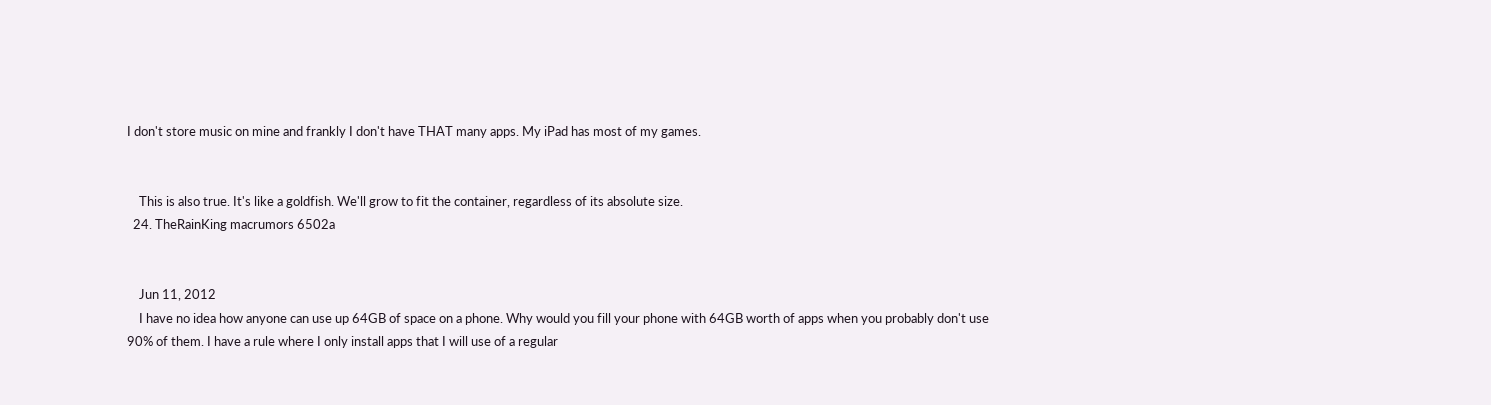I don't store music on mine and frankly I don't have THAT many apps. My iPad has most of my games.


    This is also true. It's like a goldfish. We'll grow to fit the container, regardless of its absolute size.
  24. TheRainKing macrumors 6502a


    Jun 11, 2012
    I have no idea how anyone can use up 64GB of space on a phone. Why would you fill your phone with 64GB worth of apps when you probably don't use 90% of them. I have a rule where I only install apps that I will use of a regular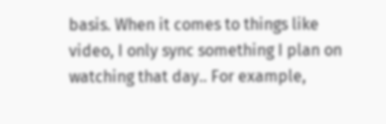basis. When it comes to things like video, I only sync something I plan on watching that day.. For example,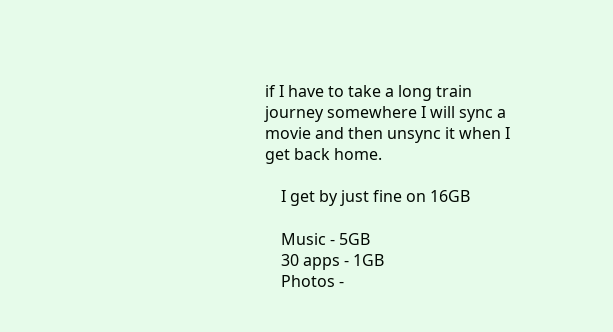if I have to take a long train journey somewhere I will sync a movie and then unsync it when I get back home.

    I get by just fine on 16GB

    Music - 5GB
    30 apps - 1GB
    Photos -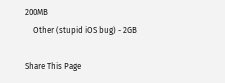200MB
    Other (stupid iOS bug) - 2GB

Share This Page